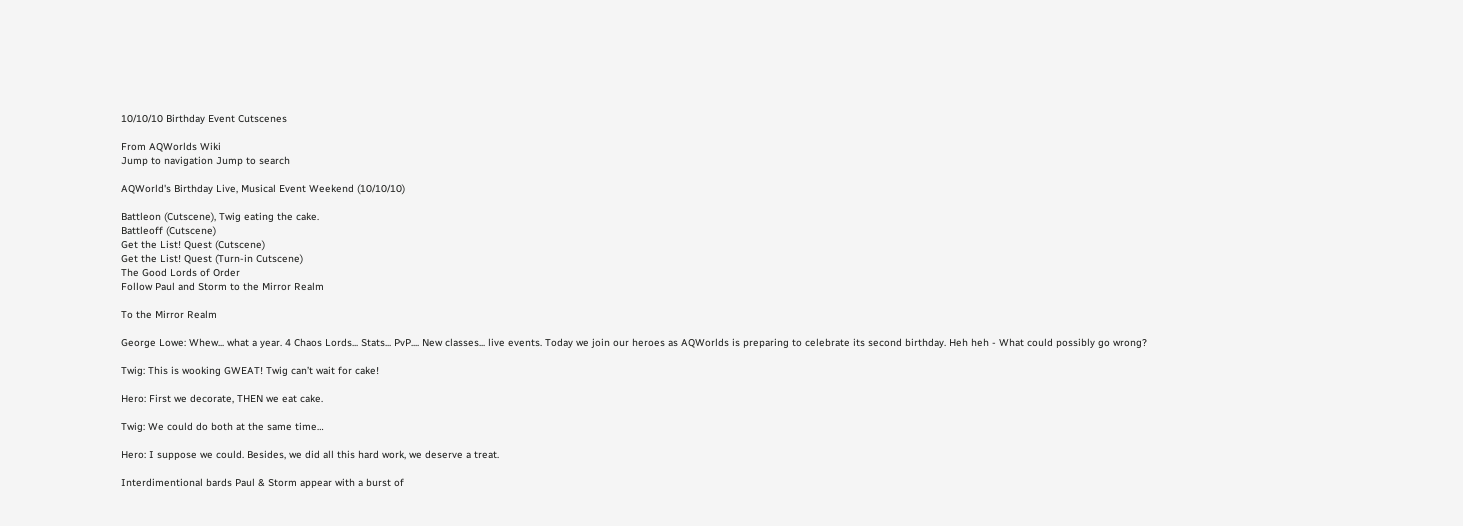10/10/10 Birthday Event Cutscenes

From AQWorlds Wiki
Jump to navigation Jump to search

AQWorld's Birthday Live, Musical Event Weekend (10/10/10)

Battleon (Cutscene), Twig eating the cake.
Battleoff (Cutscene)
Get the List! Quest (Cutscene)
Get the List! Quest (Turn-in Cutscene)
The Good Lords of Order
Follow Paul and Storm to the Mirror Realm

To the Mirror Realm

George Lowe: Whew... what a year. 4 Chaos Lords... Stats... PvP.... New classes... live events. Today we join our heroes as AQWorlds is preparing to celebrate its second birthday. Heh heh - What could possibly go wrong?

Twig: This is wooking GWEAT! Twig can’t wait for cake!

Hero: First we decorate, THEN we eat cake.

Twig: We could do both at the same time…

Hero: I suppose we could. Besides, we did all this hard work, we deserve a treat.

Interdimentional bards Paul & Storm appear with a burst of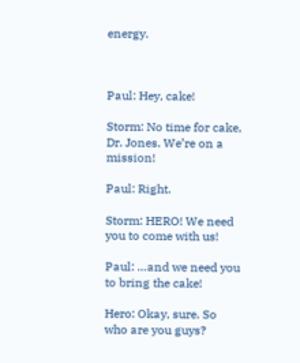energy.



Paul: Hey, cake!

Storm: No time for cake, Dr. Jones. We’re on a mission!

Paul: Right.

Storm: HERO! We need you to come with us!

Paul: …and we need you to bring the cake!

Hero: Okay, sure. So who are you guys?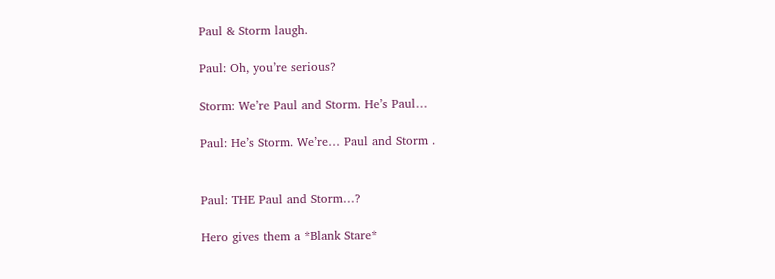Paul & Storm laugh.

Paul: Oh, you’re serious?

Storm: We’re Paul and Storm. He’s Paul…

Paul: He’s Storm. We’re… Paul and Storm .


Paul: THE Paul and Storm…?

Hero gives them a *Blank Stare*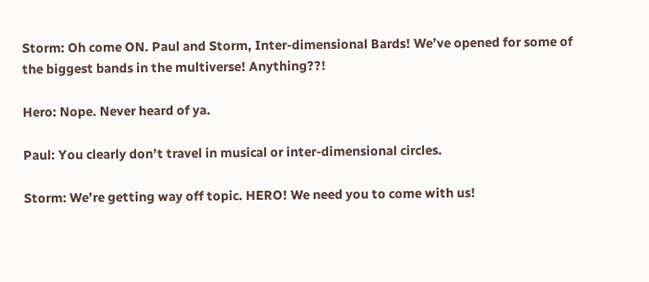Storm: Oh come ON. Paul and Storm, Inter-dimensional Bards! We’ve opened for some of the biggest bands in the multiverse! Anything??!

Hero: Nope. Never heard of ya.

Paul: You clearly don’t travel in musical or inter-dimensional circles.

Storm: We’re getting way off topic. HERO! We need you to come with us!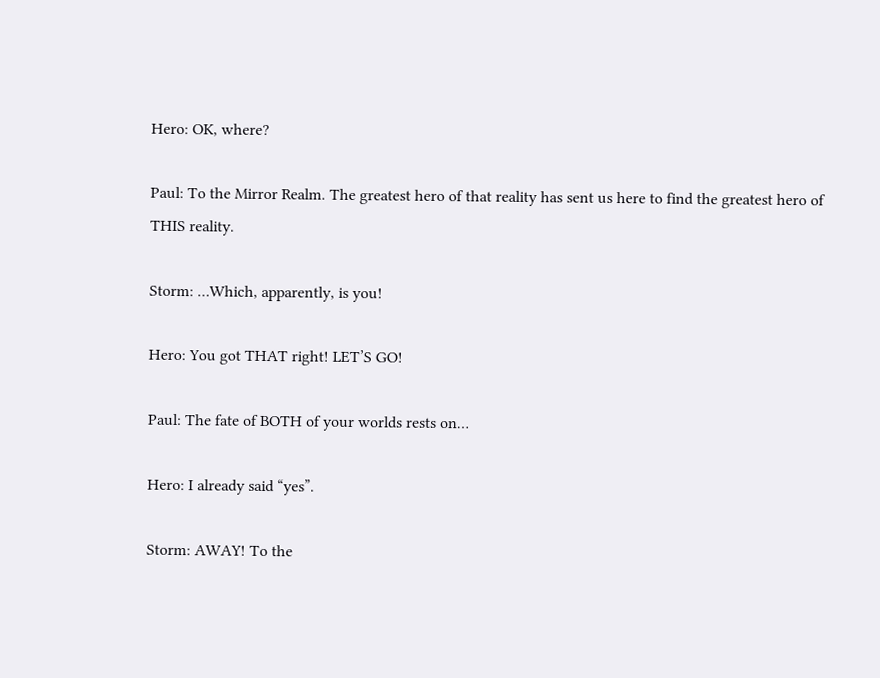Hero: OK, where?

Paul: To the Mirror Realm. The greatest hero of that reality has sent us here to find the greatest hero of THIS reality.

Storm: …Which, apparently, is you!

Hero: You got THAT right! LET’S GO!

Paul: The fate of BOTH of your worlds rests on…

Hero: I already said “yes”.

Storm: AWAY! To the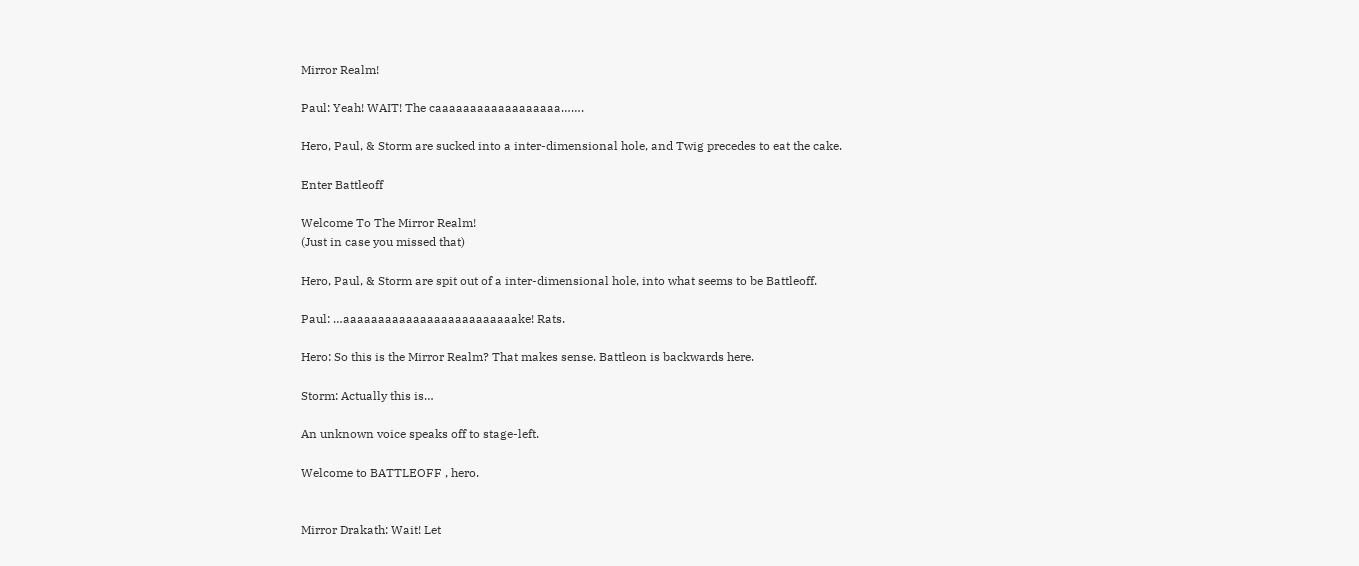Mirror Realm!

Paul: Yeah! WAIT! The caaaaaaaaaaaaaaaaaa…….

Hero, Paul, & Storm are sucked into a inter-dimensional hole, and Twig precedes to eat the cake.

Enter Battleoff

Welcome To The Mirror Realm!
(Just in case you missed that)

Hero, Paul, & Storm are spit out of a inter-dimensional hole, into what seems to be Battleoff.

Paul: …aaaaaaaaaaaaaaaaaaaaaaaaake! Rats.

Hero: So this is the Mirror Realm? That makes sense. Battleon is backwards here.

Storm: Actually this is…

An unknown voice speaks off to stage-left.

Welcome to BATTLEOFF , hero.


Mirror Drakath: Wait! Let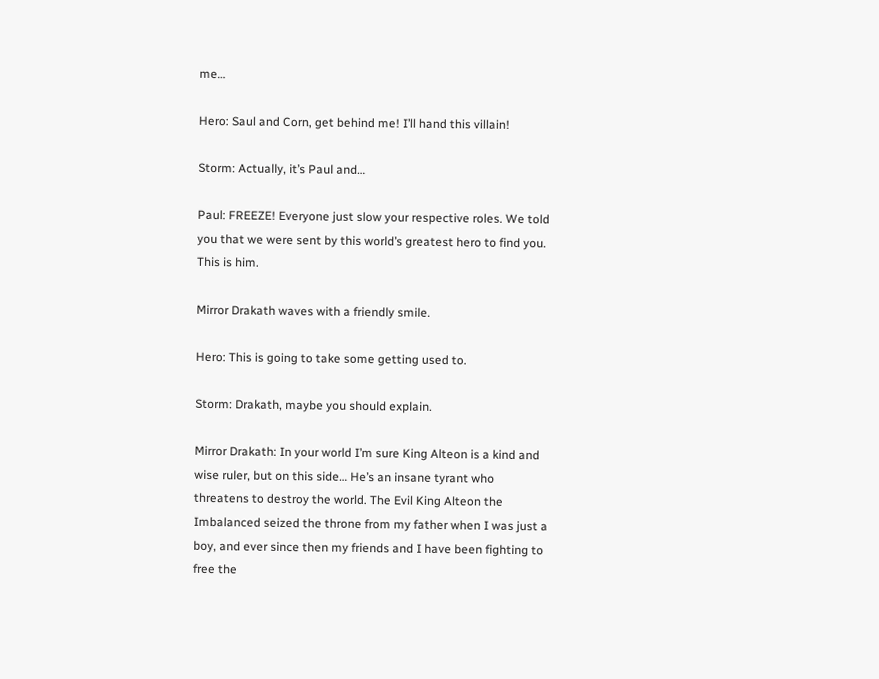me…

Hero: Saul and Corn, get behind me! I’ll hand this villain!

Storm: Actually, it’s Paul and…

Paul: FREEZE! Everyone just slow your respective roles. We told you that we were sent by this world’s greatest hero to find you. This is him.

Mirror Drakath waves with a friendly smile.

Hero: This is going to take some getting used to.

Storm: Drakath, maybe you should explain.

Mirror Drakath: In your world I’m sure King Alteon is a kind and wise ruler, but on this side… He’s an insane tyrant who threatens to destroy the world. The Evil King Alteon the Imbalanced seized the throne from my father when I was just a boy, and ever since then my friends and I have been fighting to free the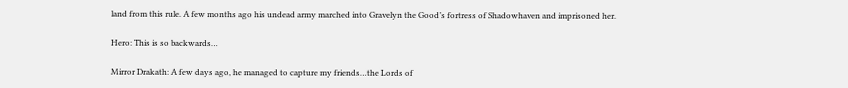land from this rule. A few months ago his undead army marched into Gravelyn the Good’s fortress of Shadowhaven and imprisoned her.

Hero: This is so backwards…

Mirror Drakath: A few days ago, he managed to capture my friends…the Lords of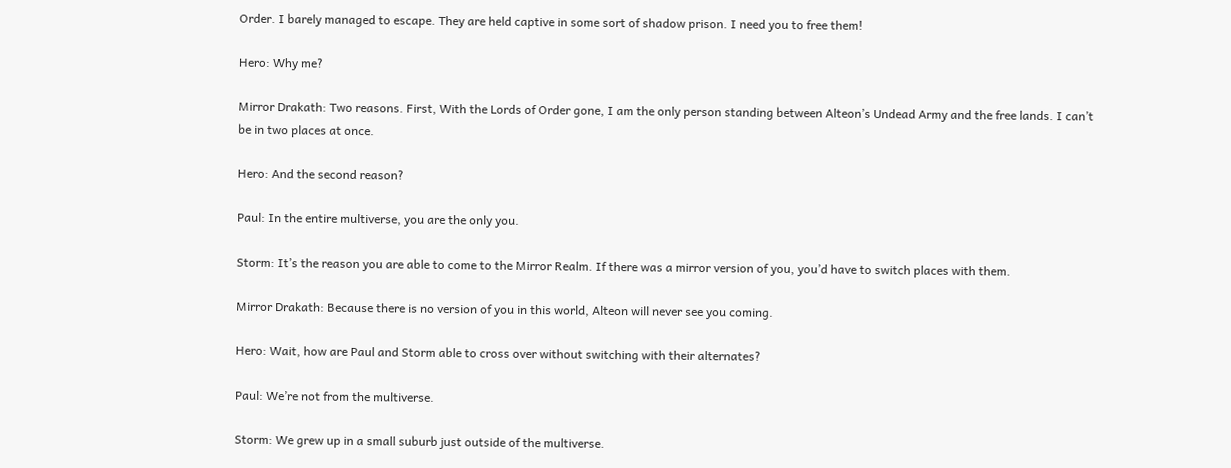Order. I barely managed to escape. They are held captive in some sort of shadow prison. I need you to free them!

Hero: Why me?

Mirror Drakath: Two reasons. First, With the Lords of Order gone, I am the only person standing between Alteon’s Undead Army and the free lands. I can’t be in two places at once.

Hero: And the second reason?

Paul: In the entire multiverse, you are the only you.

Storm: It’s the reason you are able to come to the Mirror Realm. If there was a mirror version of you, you’d have to switch places with them.

Mirror Drakath: Because there is no version of you in this world, Alteon will never see you coming.

Hero: Wait, how are Paul and Storm able to cross over without switching with their alternates?

Paul: We’re not from the multiverse.

Storm: We grew up in a small suburb just outside of the multiverse.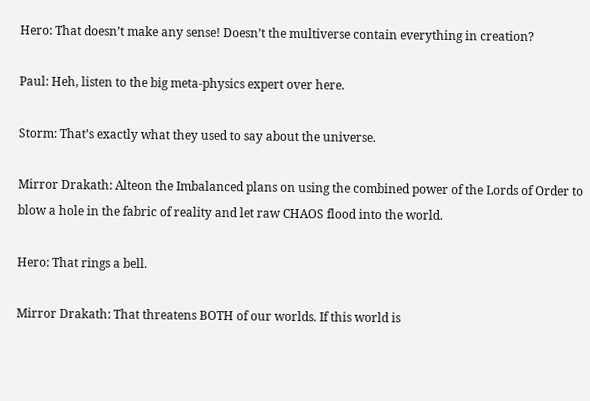Hero: That doesn’t make any sense! Doesn’t the multiverse contain everything in creation?

Paul: Heh, listen to the big meta-physics expert over here.

Storm: That’s exactly what they used to say about the universe.

Mirror Drakath: Alteon the Imbalanced plans on using the combined power of the Lords of Order to blow a hole in the fabric of reality and let raw CHAOS flood into the world.

Hero: That rings a bell.

Mirror Drakath: That threatens BOTH of our worlds. If this world is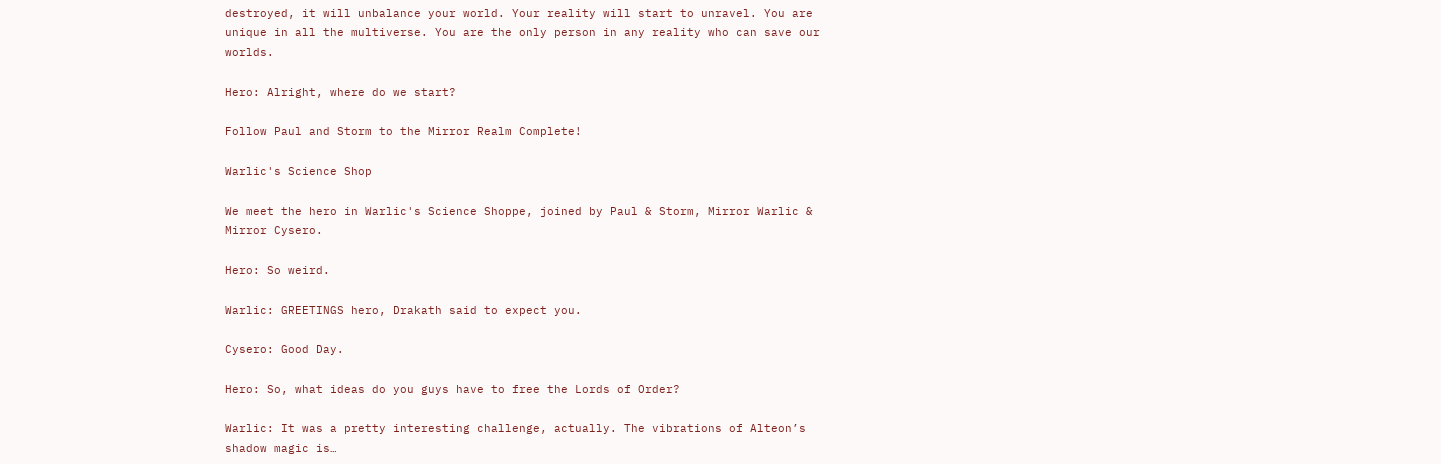destroyed, it will unbalance your world. Your reality will start to unravel. You are unique in all the multiverse. You are the only person in any reality who can save our worlds.

Hero: Alright, where do we start?

Follow Paul and Storm to the Mirror Realm Complete!

Warlic's Science Shop

We meet the hero in Warlic's Science Shoppe, joined by Paul & Storm, Mirror Warlic & Mirror Cysero.

Hero: So weird.

Warlic: GREETINGS hero, Drakath said to expect you.

Cysero: Good Day.

Hero: So, what ideas do you guys have to free the Lords of Order?

Warlic: It was a pretty interesting challenge, actually. The vibrations of Alteon’s shadow magic is…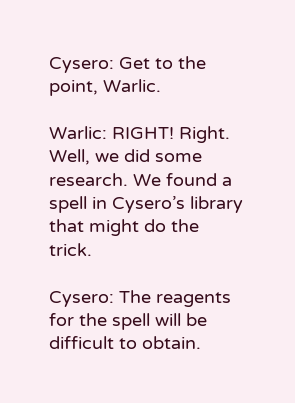Cysero: Get to the point, Warlic.

Warlic: RIGHT! Right. Well, we did some research. We found a spell in Cysero’s library that might do the trick.

Cysero: The reagents for the spell will be difficult to obtain.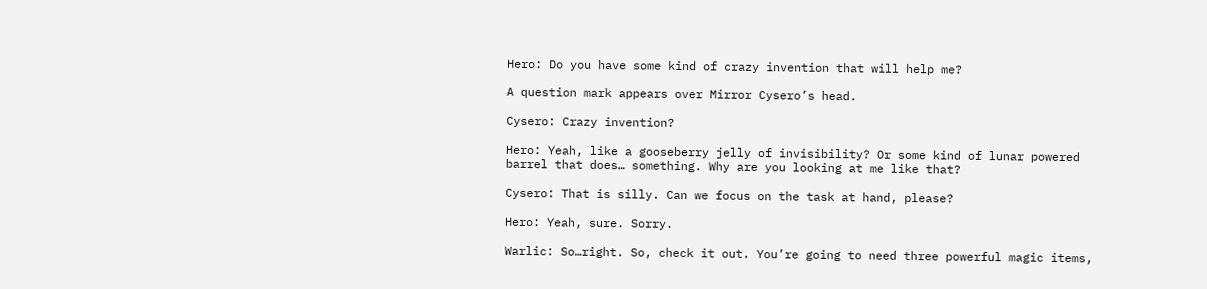Hero: Do you have some kind of crazy invention that will help me?

A question mark appears over Mirror Cysero’s head.

Cysero: Crazy invention?

Hero: Yeah, like a gooseberry jelly of invisibility? Or some kind of lunar powered barrel that does… something. Why are you looking at me like that?

Cysero: That is silly. Can we focus on the task at hand, please?

Hero: Yeah, sure. Sorry.

Warlic: So…right. So, check it out. You’re going to need three powerful magic items,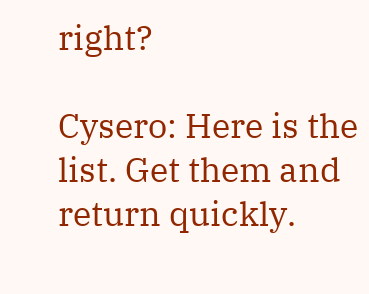right?

Cysero: Here is the list. Get them and return quickly.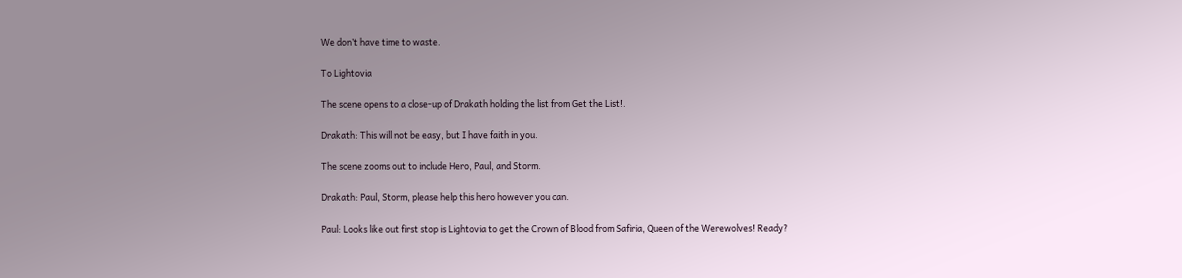We don’t have time to waste.

To Lightovia

The scene opens to a close-up of Drakath holding the list from Get the List!.

Drakath: This will not be easy, but I have faith in you.

The scene zooms out to include Hero, Paul, and Storm.

Drakath: Paul, Storm, please help this hero however you can.

Paul: Looks like out first stop is Lightovia to get the Crown of Blood from Safiria, Queen of the Werewolves! Ready?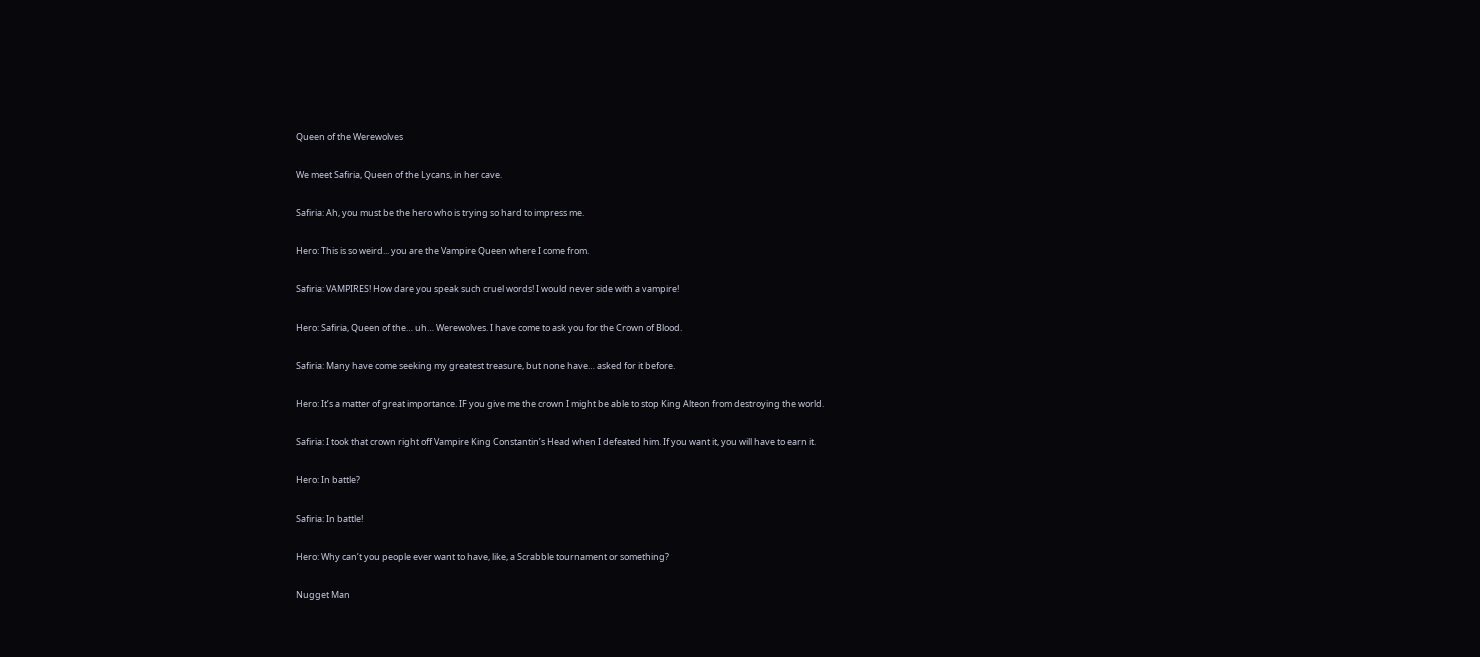Queen of the Werewolves

We meet Safiria, Queen of the Lycans, in her cave.

Safiria: Ah, you must be the hero who is trying so hard to impress me.

Hero: This is so weird... you are the Vampire Queen where I come from.

Safiria: VAMPIRES! How dare you speak such cruel words! I would never side with a vampire!

Hero: Safiria, Queen of the… uh… Werewolves. I have come to ask you for the Crown of Blood.

Safiria: Many have come seeking my greatest treasure, but none have… asked for it before.

Hero: It’s a matter of great importance. IF you give me the crown I might be able to stop King Alteon from destroying the world.

Safiria: I took that crown right off Vampire King Constantin’s Head when I defeated him. If you want it, you will have to earn it.

Hero: In battle?

Safiria: In battle!

Hero: Why can’t you people ever want to have, like, a Scrabble tournament or something?

Nugget Man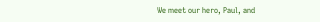We meet our hero, Paul, and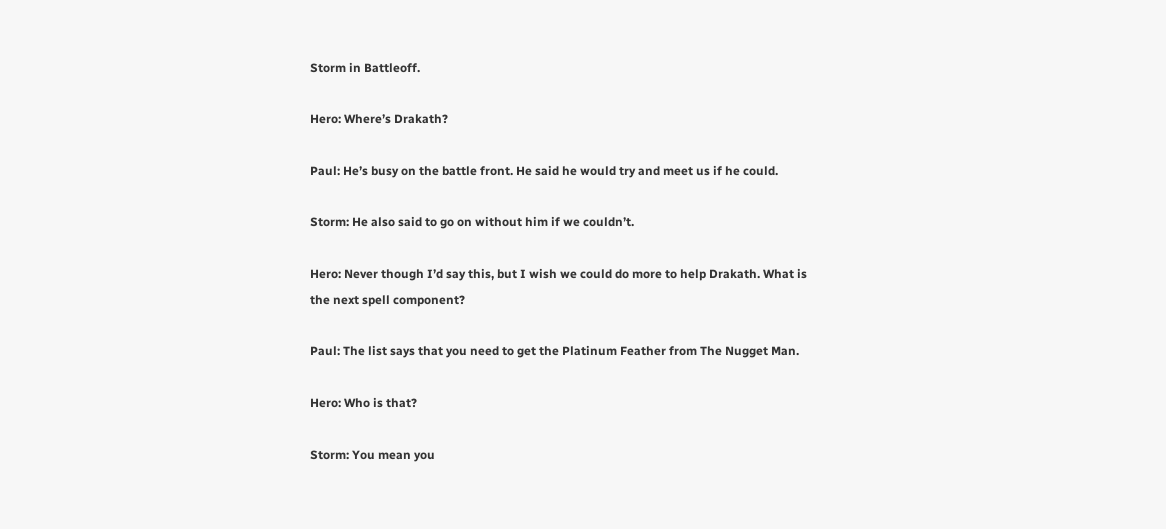Storm in Battleoff.

Hero: Where’s Drakath?

Paul: He’s busy on the battle front. He said he would try and meet us if he could.

Storm: He also said to go on without him if we couldn’t.

Hero: Never though I’d say this, but I wish we could do more to help Drakath. What is the next spell component?

Paul: The list says that you need to get the Platinum Feather from The Nugget Man.

Hero: Who is that?

Storm: You mean you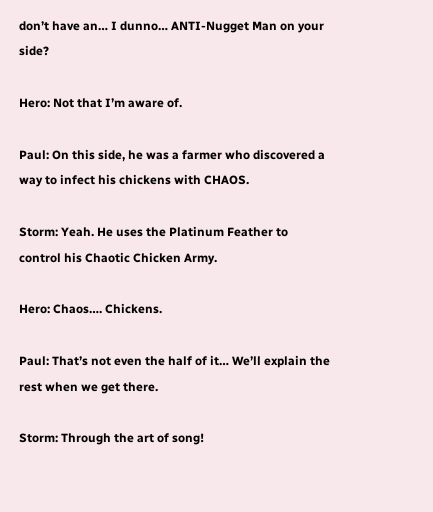don’t have an… I dunno… ANTI-Nugget Man on your side?

Hero: Not that I’m aware of.

Paul: On this side, he was a farmer who discovered a way to infect his chickens with CHAOS.

Storm: Yeah. He uses the Platinum Feather to control his Chaotic Chicken Army.

Hero: Chaos…. Chickens.

Paul: That’s not even the half of it… We’ll explain the rest when we get there.

Storm: Through the art of song!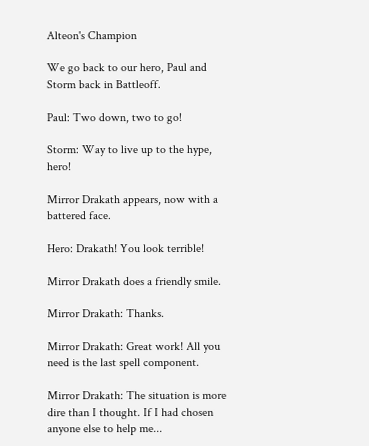Alteon's Champion

We go back to our hero, Paul and Storm back in Battleoff.

Paul: Two down, two to go!

Storm: Way to live up to the hype, hero!

Mirror Drakath appears, now with a battered face.

Hero: Drakath! You look terrible!

Mirror Drakath does a friendly smile.

Mirror Drakath: Thanks.

Mirror Drakath: Great work! All you need is the last spell component.

Mirror Drakath: The situation is more dire than I thought. If I had chosen anyone else to help me...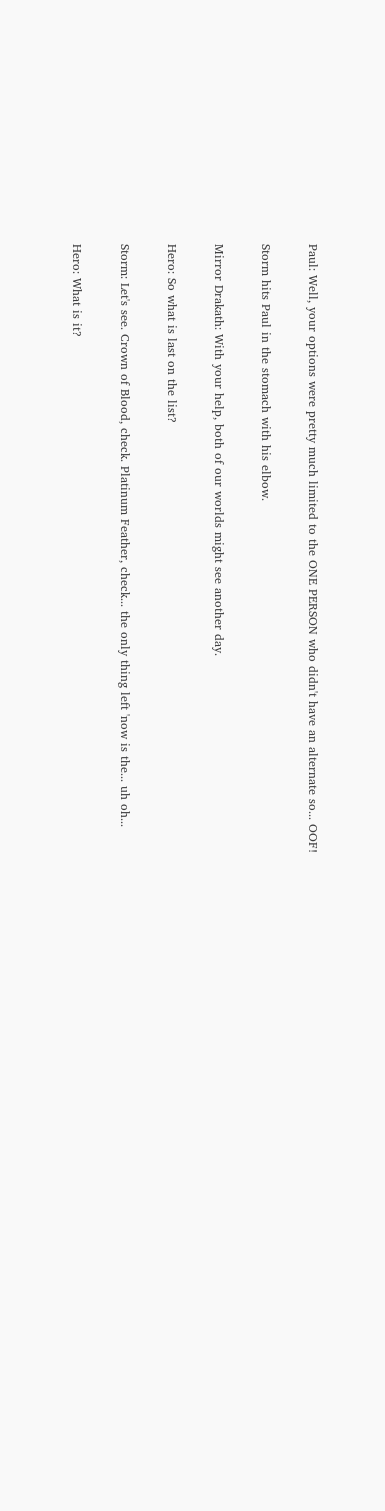Paul: Well, your options were pretty much limited to the ONE PERSON who didn't have an alternate so... OOF!

Storm hits Paul in the stomach with his elbow.

Mirror Drakath: With your help, both of our worlds might see another day.

Hero: So what is last on the list?

Storm: Let's see. Crown of Blood, check. Platinum Feather, check... the only thing left 'now is the... uh oh...

Hero: What is it?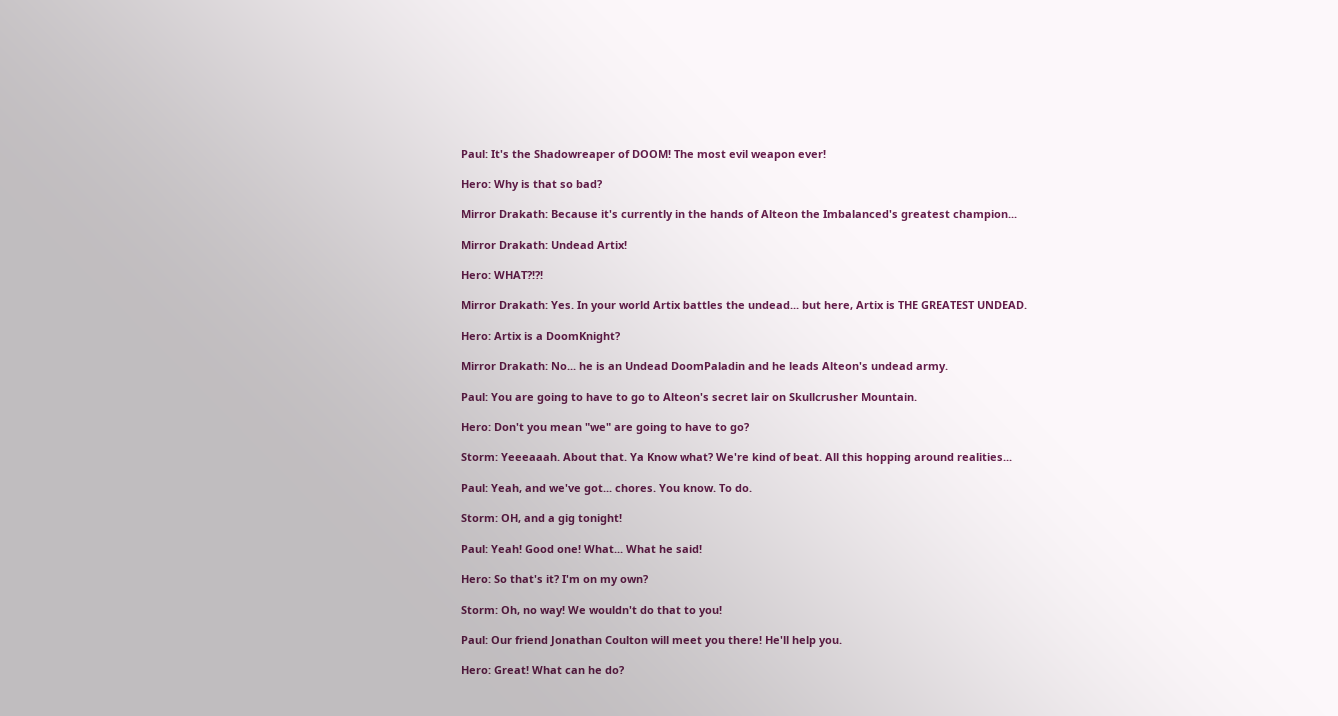Paul: It's the Shadowreaper of DOOM! The most evil weapon ever!

Hero: Why is that so bad?

Mirror Drakath: Because it's currently in the hands of Alteon the Imbalanced's greatest champion...

Mirror Drakath: Undead Artix!

Hero: WHAT?!?!

Mirror Drakath: Yes. In your world Artix battles the undead... but here, Artix is THE GREATEST UNDEAD.

Hero: Artix is a DoomKnight?

Mirror Drakath: No... he is an Undead DoomPaladin and he leads Alteon's undead army.

Paul: You are going to have to go to Alteon's secret lair on Skullcrusher Mountain.

Hero: Don't you mean "we" are going to have to go?

Storm: Yeeeaaah. About that. Ya Know what? We're kind of beat. All this hopping around realities...

Paul: Yeah, and we've got... chores. You know. To do.

Storm: OH, and a gig tonight!

Paul: Yeah! Good one! What... What he said!

Hero: So that's it? I'm on my own?

Storm: Oh, no way! We wouldn't do that to you!

Paul: Our friend Jonathan Coulton will meet you there! He'll help you.

Hero: Great! What can he do?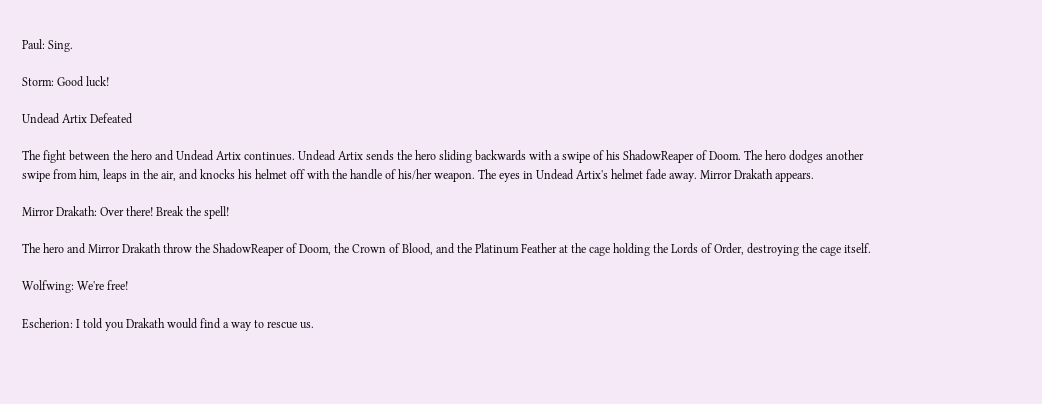Paul: Sing.

Storm: Good luck!

Undead Artix Defeated

The fight between the hero and Undead Artix continues. Undead Artix sends the hero sliding backwards with a swipe of his ShadowReaper of Doom. The hero dodges another swipe from him, leaps in the air, and knocks his helmet off with the handle of his/her weapon. The eyes in Undead Artix's helmet fade away. Mirror Drakath appears.

Mirror Drakath: Over there! Break the spell!

The hero and Mirror Drakath throw the ShadowReaper of Doom, the Crown of Blood, and the Platinum Feather at the cage holding the Lords of Order, destroying the cage itself.

Wolfwing: We're free!

Escherion: I told you Drakath would find a way to rescue us.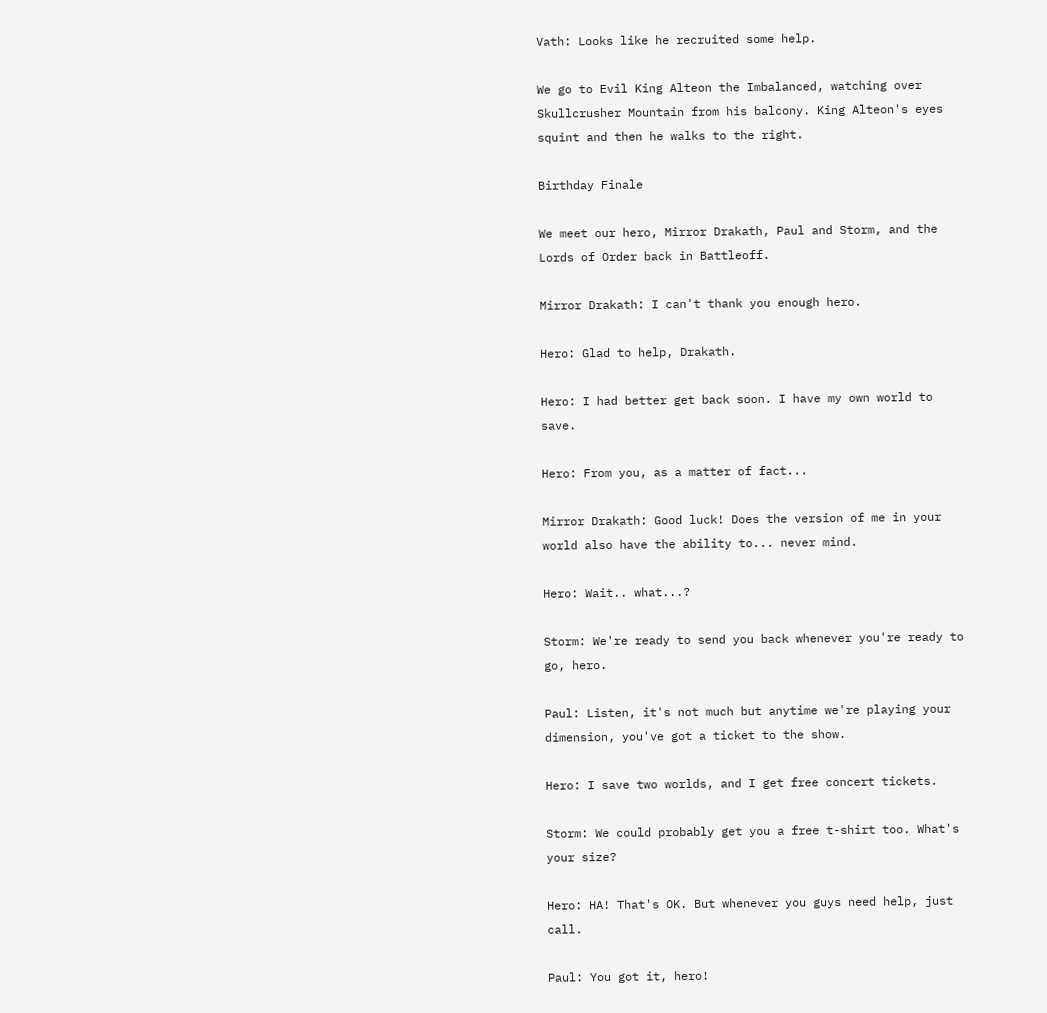Vath: Looks like he recruited some help.

We go to Evil King Alteon the Imbalanced, watching over Skullcrusher Mountain from his balcony. King Alteon's eyes squint and then he walks to the right.

Birthday Finale

We meet our hero, Mirror Drakath, Paul and Storm, and the Lords of Order back in Battleoff.

Mirror Drakath: I can't thank you enough hero.

Hero: Glad to help, Drakath.

Hero: I had better get back soon. I have my own world to save.

Hero: From you, as a matter of fact...

Mirror Drakath: Good luck! Does the version of me in your world also have the ability to... never mind.

Hero: Wait.. what...?

Storm: We're ready to send you back whenever you're ready to go, hero.

Paul: Listen, it's not much but anytime we're playing your dimension, you've got a ticket to the show.

Hero: I save two worlds, and I get free concert tickets.

Storm: We could probably get you a free t-shirt too. What's your size?

Hero: HA! That's OK. But whenever you guys need help, just call.

Paul: You got it, hero!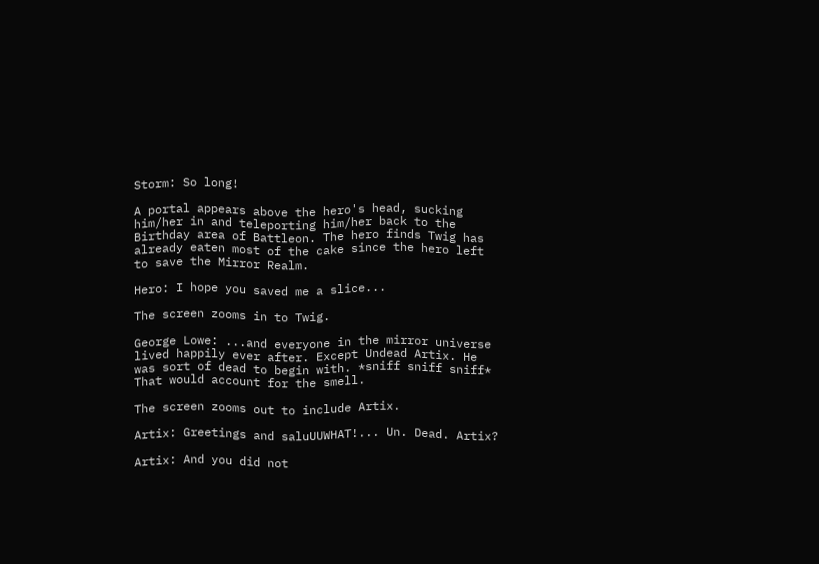Storm: So long!

A portal appears above the hero's head, sucking him/her in and teleporting him/her back to the Birthday area of Battleon. The hero finds Twig has already eaten most of the cake since the hero left to save the Mirror Realm.

Hero: I hope you saved me a slice...

The screen zooms in to Twig.

George Lowe: ...and everyone in the mirror universe lived happily ever after. Except Undead Artix. He was sort of dead to begin with. *sniff sniff sniff* That would account for the smell.

The screen zooms out to include Artix.

Artix: Greetings and saluUUWHAT!... Un. Dead. Artix?

Artix: And you did not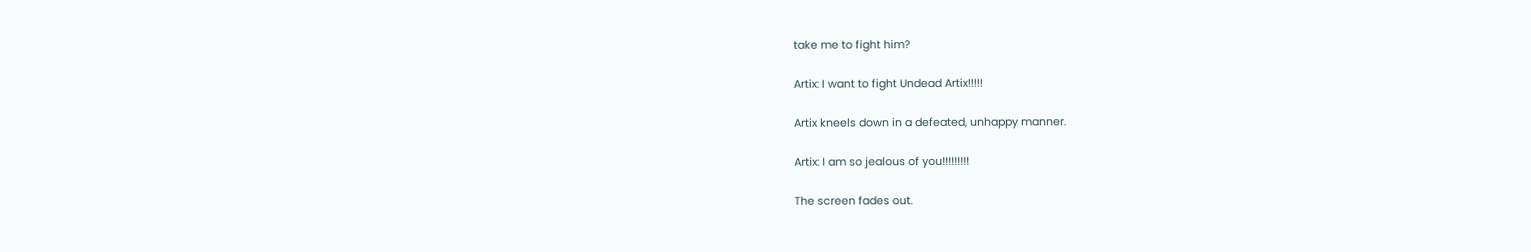take me to fight him?

Artix: I want to fight Undead Artix!!!!!

Artix kneels down in a defeated, unhappy manner.

Artix: I am so jealous of you!!!!!!!!!

The screen fades out.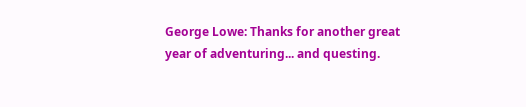George Lowe: Thanks for another great year of adventuring... and questing.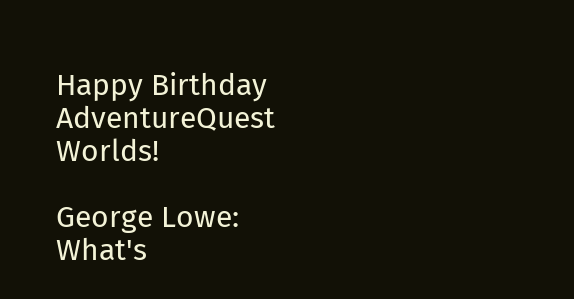Happy Birthday AdventureQuest Worlds!

George Lowe: What's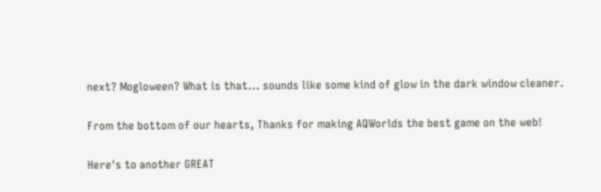next? Mogloween? What is that... sounds like some kind of glow in the dark window cleaner.

From the bottom of our hearts, Thanks for making AQWorlds the best game on the web!

Here's to another GREAT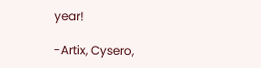year!

-Artix, Cysero,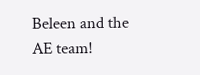Beleen and the AE team!